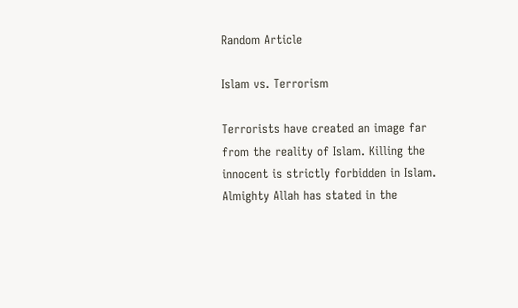Random Article

Islam vs. Terrorism

Terrorists have created an image far from the reality of Islam. Killing the innocent is strictly forbidden in Islam. Almighty Allah has stated in the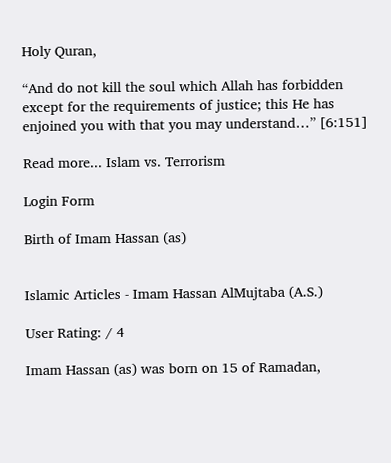Holy Quran,

“And do not kill the soul which Allah has forbidden except for the requirements of justice; this He has enjoined you with that you may understand…” [6:151]

Read more... Islam vs. Terrorism

Login Form

Birth of Imam Hassan (as)


Islamic Articles - Imam Hassan AlMujtaba (A.S.)

User Rating: / 4

Imam Hassan (as) was born on 15 of Ramadan,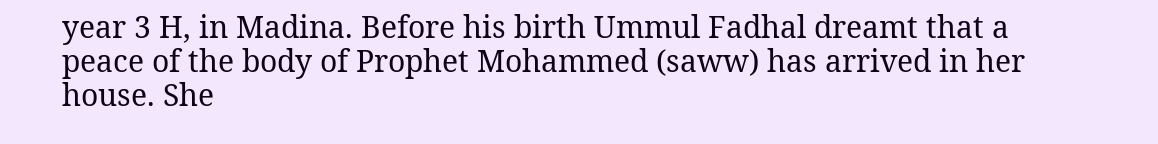year 3 H, in Madina. Before his birth Ummul Fadhal dreamt that a peace of the body of Prophet Mohammed (saww) has arrived in her house. She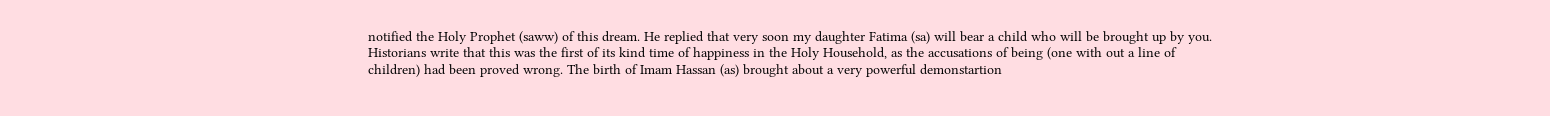notified the Holy Prophet (saww) of this dream. He replied that very soon my daughter Fatima (sa) will bear a child who will be brought up by you. Historians write that this was the first of its kind time of happiness in the Holy Household, as the accusations of being (one with out a line of children) had been proved wrong. The birth of Imam Hassan (as) brought about a very powerful demonstartion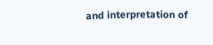and interpretation of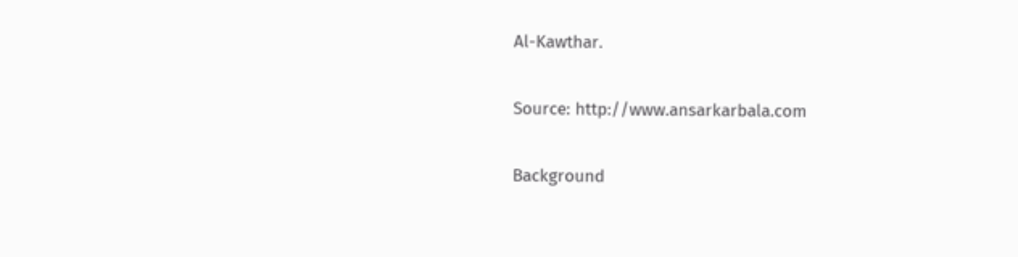Al-Kawthar.

Source: http://www.ansarkarbala.com

Background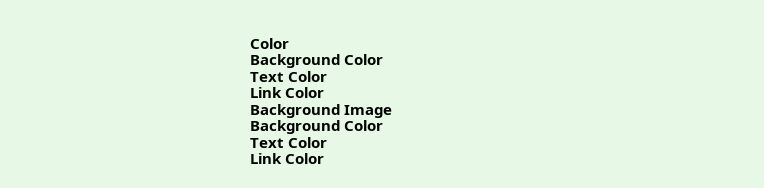Color
Background Color
Text Color
Link Color
Background Image
Background Color
Text Color
Link Color